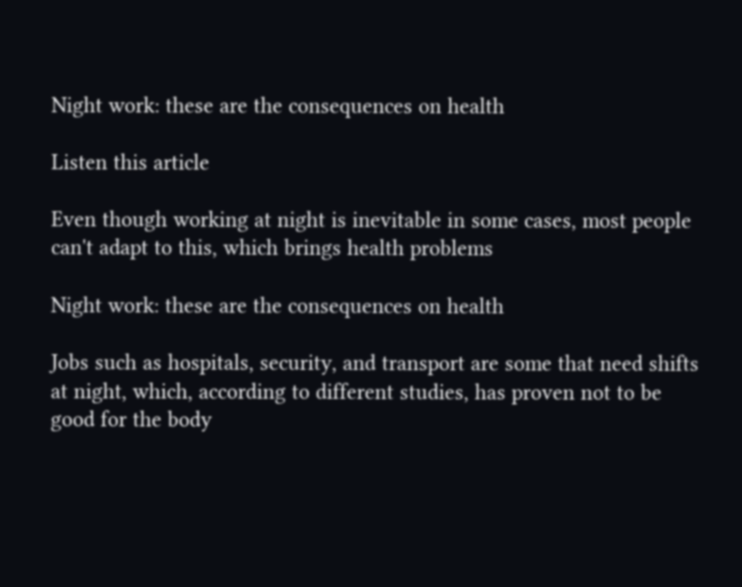Night work: these are the consequences on health

Listen this article

Even though working at night is inevitable in some cases, most people can't adapt to this, which brings health problems

Night work: these are the consequences on health

Jobs such as hospitals, security, and transport are some that need shifts at night, which, according to different studies, has proven not to be good for the body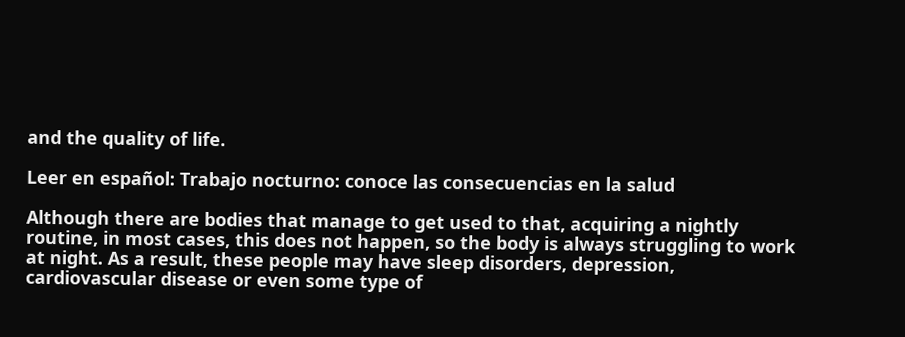and the quality of life.

Leer en español: Trabajo nocturno: conoce las consecuencias en la salud

Although there are bodies that manage to get used to that, acquiring a nightly routine, in most cases, this does not happen, so the body is always struggling to work at night. As a result, these people may have sleep disorders, depression, cardiovascular disease or even some type of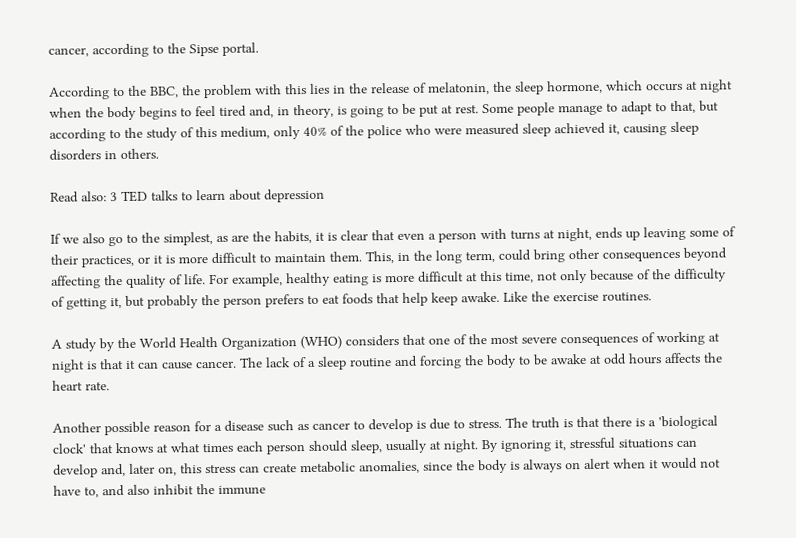cancer, according to the Sipse portal.

According to the BBC, the problem with this lies in the release of melatonin, the sleep hormone, which occurs at night when the body begins to feel tired and, in theory, is going to be put at rest. Some people manage to adapt to that, but according to the study of this medium, only 40% of the police who were measured sleep achieved it, causing sleep disorders in others.

Read also: 3 TED talks to learn about depression

If we also go to the simplest, as are the habits, it is clear that even a person with turns at night, ends up leaving some of their practices, or it is more difficult to maintain them. This, in the long term, could bring other consequences beyond affecting the quality of life. For example, healthy eating is more difficult at this time, not only because of the difficulty of getting it, but probably the person prefers to eat foods that help keep awake. Like the exercise routines.

A study by the World Health Organization (WHO) considers that one of the most severe consequences of working at night is that it can cause cancer. The lack of a sleep routine and forcing the body to be awake at odd hours affects the heart rate.

Another possible reason for a disease such as cancer to develop is due to stress. The truth is that there is a 'biological clock' that knows at what times each person should sleep, usually at night. By ignoring it, stressful situations can develop and, later on, this stress can create metabolic anomalies, since the body is always on alert when it would not have to, and also inhibit the immune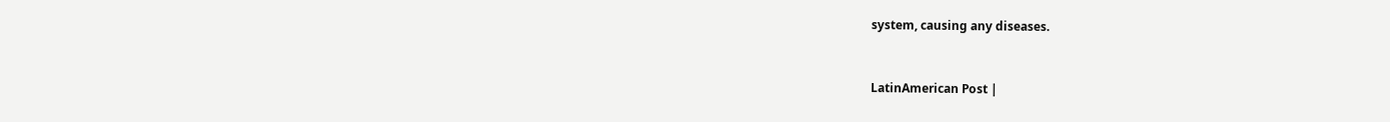system, causing any diseases.


LatinAmerican Post |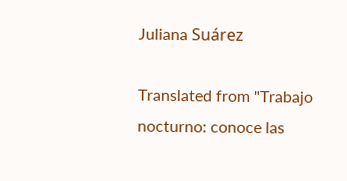Juliana Suárez

Translated from "Trabajo nocturno: conoce las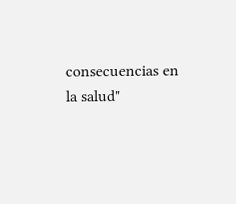consecuencias en la salud"